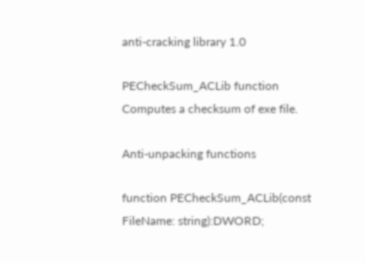anti-cracking library 1.0

PECheckSum_ACLib function
Computes a checksum of exe file.

Anti-unpacking functions

function PECheckSum_ACLib(const FileName: string):DWORD;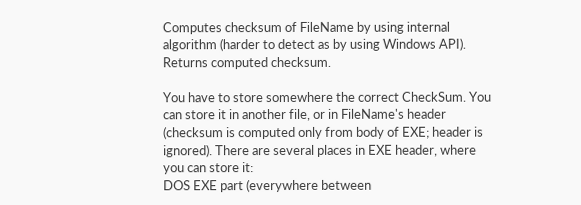Computes checksum of FileName by using internal algorithm (harder to detect as by using Windows API).
Returns computed checksum.

You have to store somewhere the correct CheckSum. You can store it in another file, or in FileName's header (checksum is computed only from body of EXE; header is ignored). There are several places in EXE header, where you can store it:
DOS EXE part (everywhere between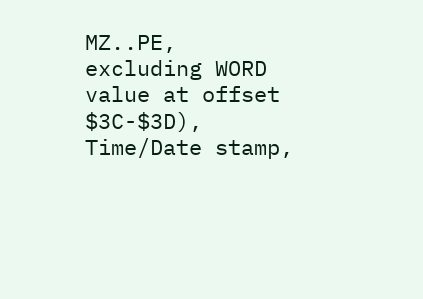MZ..PE, excluding WORD value at offset $3C-$3D), Time/Date stamp,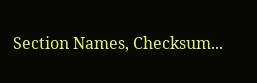Section Names, Checksum...